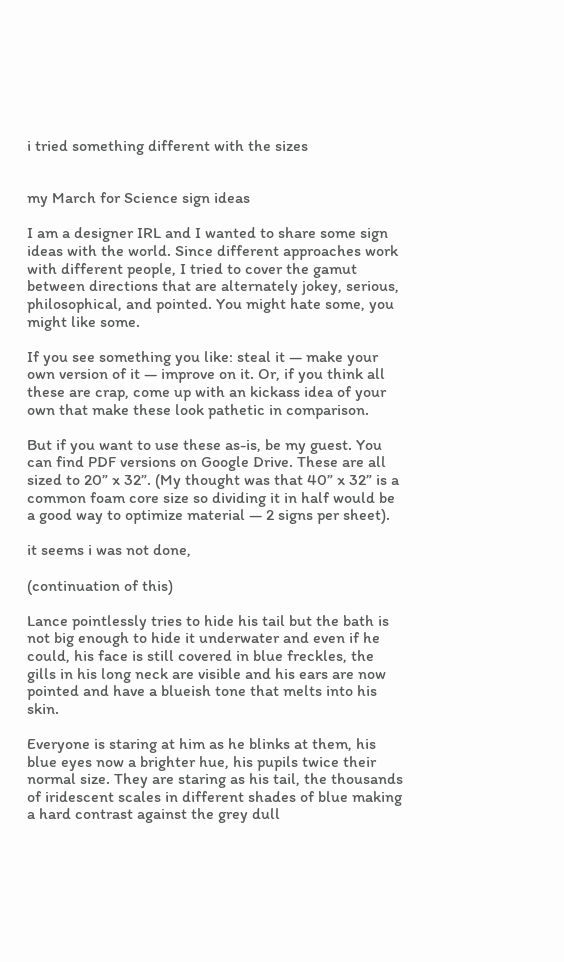i tried something different with the sizes


my March for Science sign ideas

I am a designer IRL and I wanted to share some sign ideas with the world. Since different approaches work with different people, I tried to cover the gamut between directions that are alternately jokey, serious, philosophical, and pointed. You might hate some, you might like some.

If you see something you like: steal it — make your own version of it — improve on it. Or, if you think all these are crap, come up with an kickass idea of your own that make these look pathetic in comparison.

But if you want to use these as-is, be my guest. You can find PDF versions on Google Drive. These are all sized to 20” x 32”. (My thought was that 40” x 32” is a common foam core size so dividing it in half would be a good way to optimize material — 2 signs per sheet).

it seems i was not done,

(continuation of this)

Lance pointlessly tries to hide his tail but the bath is not big enough to hide it underwater and even if he could, his face is still covered in blue freckles, the gills in his long neck are visible and his ears are now pointed and have a blueish tone that melts into his skin.

Everyone is staring at him as he blinks at them, his blue eyes now a brighter hue, his pupils twice their normal size. They are staring as his tail, the thousands of iridescent scales in different shades of blue making a hard contrast against the grey dull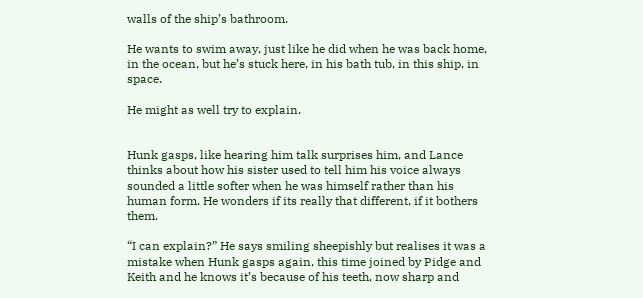walls of the ship’s bathroom.

He wants to swim away, just like he did when he was back home, in the ocean, but he’s stuck here, in his bath tub, in this ship, in space.

He might as well try to explain.


Hunk gasps, like hearing him talk surprises him, and Lance thinks about how his sister used to tell him his voice always sounded a little softer when he was himself rather than his human form. He wonders if its really that different, if it bothers them.

“I can explain?” He says smiling sheepishly but realises it was a mistake when Hunk gasps again, this time joined by Pidge and Keith and he knows it’s because of his teeth, now sharp and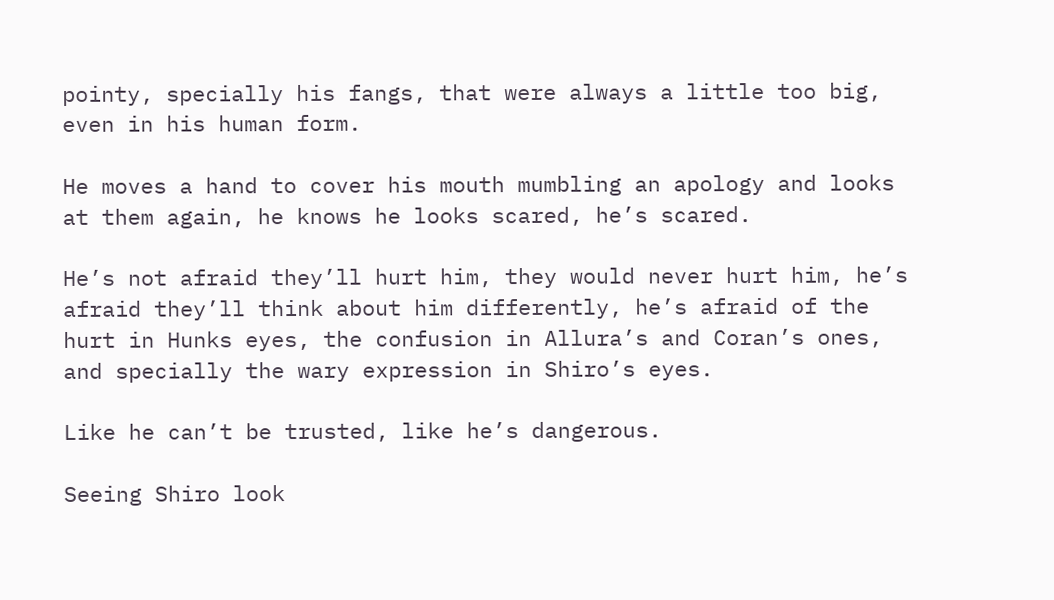pointy, specially his fangs, that were always a little too big, even in his human form.

He moves a hand to cover his mouth mumbling an apology and looks at them again, he knows he looks scared, he’s scared.

He’s not afraid they’ll hurt him, they would never hurt him, he’s afraid they’ll think about him differently, he’s afraid of the hurt in Hunks eyes, the confusion in Allura’s and Coran’s ones, and specially the wary expression in Shiro’s eyes.

Like he can’t be trusted, like he’s dangerous.

Seeing Shiro look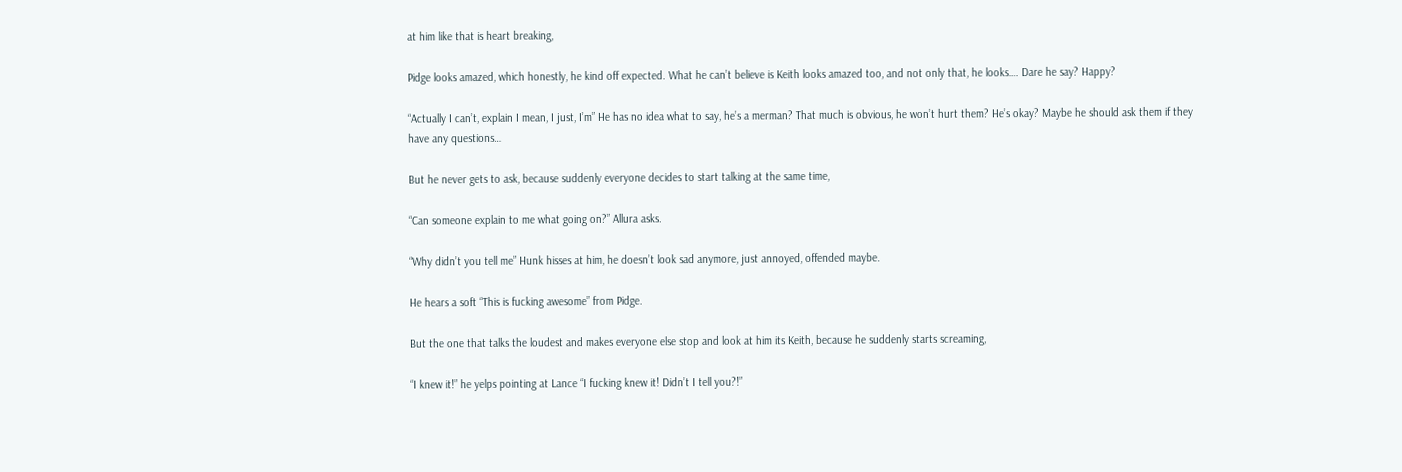at him like that is heart breaking,

Pidge looks amazed, which honestly, he kind off expected. What he can’t believe is Keith looks amazed too, and not only that, he looks…. Dare he say? Happy?

“Actually I can’t, explain I mean, I just, I’m” He has no idea what to say, he’s a merman? That much is obvious, he won’t hurt them? He’s okay? Maybe he should ask them if they have any questions…

But he never gets to ask, because suddenly everyone decides to start talking at the same time,

“Can someone explain to me what going on?” Allura asks.

“Why didn’t you tell me” Hunk hisses at him, he doesn’t look sad anymore, just annoyed, offended maybe.

He hears a soft “This is fucking awesome” from Pidge.

But the one that talks the loudest and makes everyone else stop and look at him its Keith, because he suddenly starts screaming,

“I knew it!” he yelps pointing at Lance “I fucking knew it! Didn’t I tell you?!”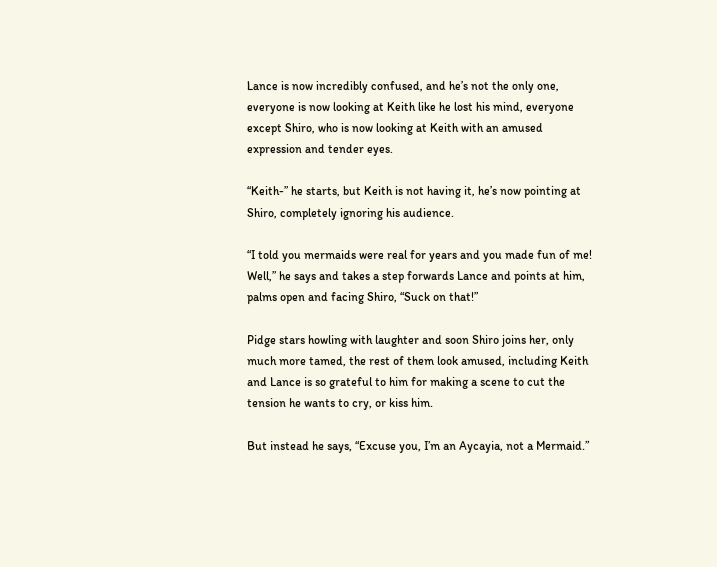Lance is now incredibly confused, and he’s not the only one, everyone is now looking at Keith like he lost his mind, everyone except Shiro, who is now looking at Keith with an amused expression and tender eyes.

“Keith-” he starts, but Keith is not having it, he’s now pointing at Shiro, completely ignoring his audience.

“I told you mermaids were real for years and you made fun of me! Well,” he says and takes a step forwards Lance and points at him, palms open and facing Shiro, “Suck on that!”

Pidge stars howling with laughter and soon Shiro joins her, only much more tamed, the rest of them look amused, including Keith and Lance is so grateful to him for making a scene to cut the tension he wants to cry, or kiss him.

But instead he says, “Excuse you, I’m an Aycayia, not a Mermaid.”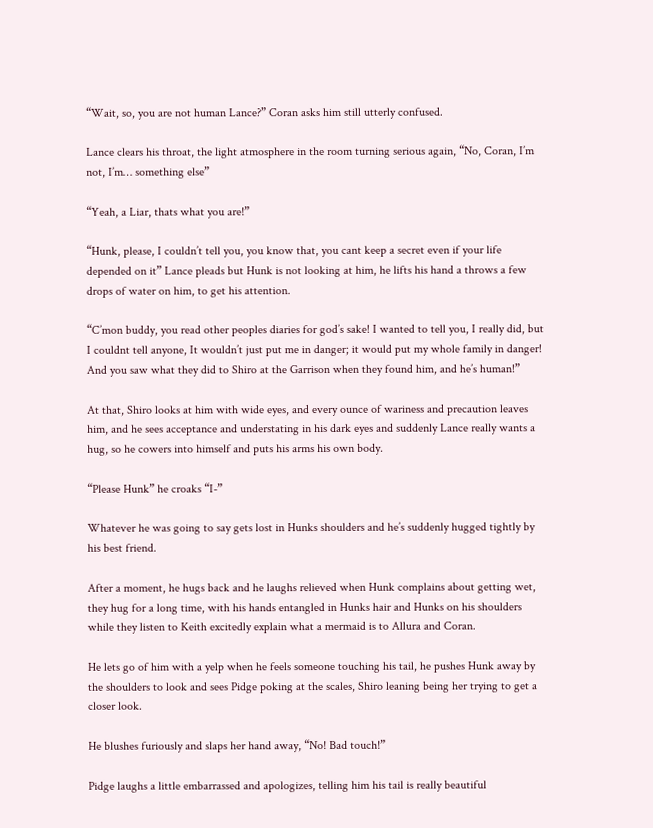“Wait, so, you are not human Lance?” Coran asks him still utterly confused.

Lance clears his throat, the light atmosphere in the room turning serious again, “No, Coran, I’m not, I’m… something else”

“Yeah, a Liar, thats what you are!”

“Hunk, please, I couldn’t tell you, you know that, you cant keep a secret even if your life depended on it” Lance pleads but Hunk is not looking at him, he lifts his hand a throws a few drops of water on him, to get his attention.

“C’mon buddy, you read other peoples diaries for god’s sake! I wanted to tell you, I really did, but I couldnt tell anyone, It wouldn’t just put me in danger; it would put my whole family in danger! And you saw what they did to Shiro at the Garrison when they found him, and he’s human!”

At that, Shiro looks at him with wide eyes, and every ounce of wariness and precaution leaves him, and he sees acceptance and understating in his dark eyes and suddenly Lance really wants a hug, so he cowers into himself and puts his arms his own body.

“Please Hunk” he croaks “I-”

Whatever he was going to say gets lost in Hunks shoulders and he’s suddenly hugged tightly by his best friend.

After a moment, he hugs back and he laughs relieved when Hunk complains about getting wet, they hug for a long time, with his hands entangled in Hunks hair and Hunks on his shoulders while they listen to Keith excitedly explain what a mermaid is to Allura and Coran.

He lets go of him with a yelp when he feels someone touching his tail, he pushes Hunk away by the shoulders to look and sees Pidge poking at the scales, Shiro leaning being her trying to get a closer look.

He blushes furiously and slaps her hand away, “No! Bad touch!”

Pidge laughs a little embarrassed and apologizes, telling him his tail is really beautiful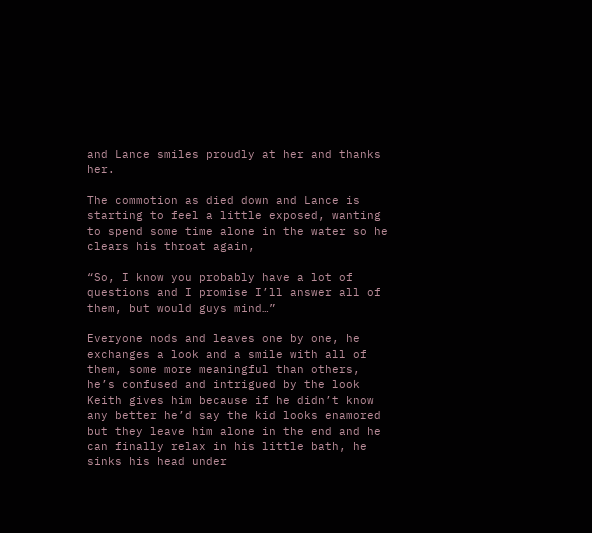and Lance smiles proudly at her and thanks her.

The commotion as died down and Lance is starting to feel a little exposed, wanting to spend some time alone in the water so he clears his throat again,

“So, I know you probably have a lot of questions and I promise I’ll answer all of them, but would guys mind…”

Everyone nods and leaves one by one, he exchanges a look and a smile with all of them, some more meaningful than others, he’s confused and intrigued by the look Keith gives him because if he didn’t know any better he’d say the kid looks enamored but they leave him alone in the end and he can finally relax in his little bath, he sinks his head under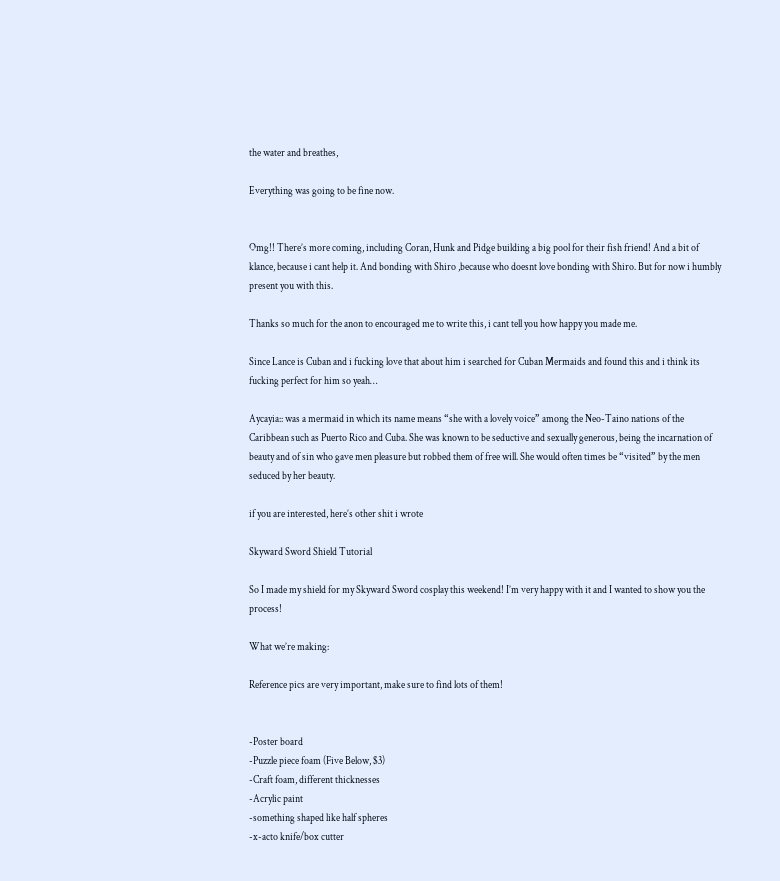the water and breathes,

Everything was going to be fine now.


Omg!! There’s more coming, including Coran, Hunk and Pidge building a big pool for their fish friend! And a bit of klance, because i cant help it. And bonding with Shiro ,because who doesnt love bonding with Shiro. But for now i humbly present you with this.

Thanks so much for the anon to encouraged me to write this, i cant tell you how happy you made me.

Since Lance is Cuban and i fucking love that about him i searched for Cuban Mermaids and found this and i think its fucking perfect for him so yeah…

Aycayia:: was a mermaid in which its name means “she with a lovely voice” among the Neo-Taino nations of the Caribbean such as Puerto Rico and Cuba. She was known to be seductive and sexually generous, being the incarnation of beauty and of sin who gave men pleasure but robbed them of free will. She would often times be “visited” by the men seduced by her beauty.

if you are interested, here’s other shit i wrote

Skyward Sword Shield Tutorial

So I made my shield for my Skyward Sword cosplay this weekend! I’m very happy with it and I wanted to show you the process!

What we’re making:

Reference pics are very important, make sure to find lots of them!


-Poster board
-Puzzle piece foam (Five Below, $3)
-Craft foam, different thicknesses
-Acrylic paint
-something shaped like half spheres
-x-acto knife/box cutter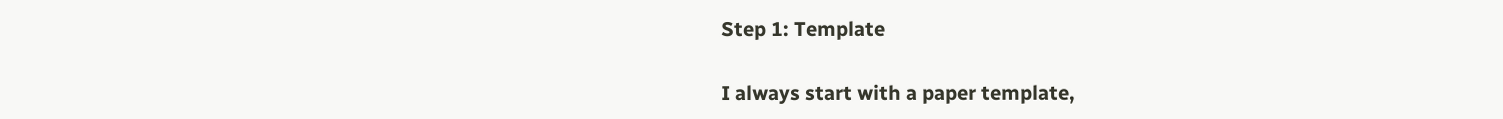Step 1: Template

I always start with a paper template,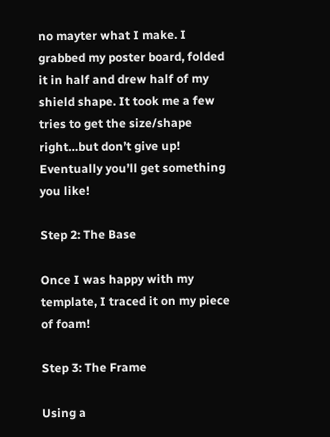no mayter what I make. I grabbed my poster board, folded it in half and drew half of my shield shape. It took me a few tries to get the size/shape right…but don’t give up! Eventually you’ll get something you like!

Step 2: The Base

Once I was happy with my template, I traced it on my piece of foam!

Step 3: The Frame

Using a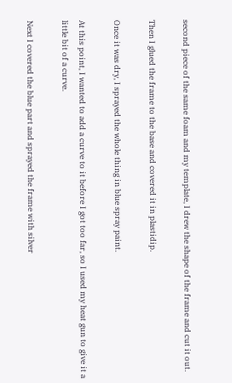second piece of the same foam and my template, I drew the shape of the frame and cut it out.

Then I glued the frame to the base and covered it in plastidip.

Once it was dry, I sprayed the whole thing in blue spray paint.

At this point, I wanted to add a curve to it before I got too far, so I used my heat gun to give it a little bit of a curve.

Next I covered the blue part and sprayed the frame with silver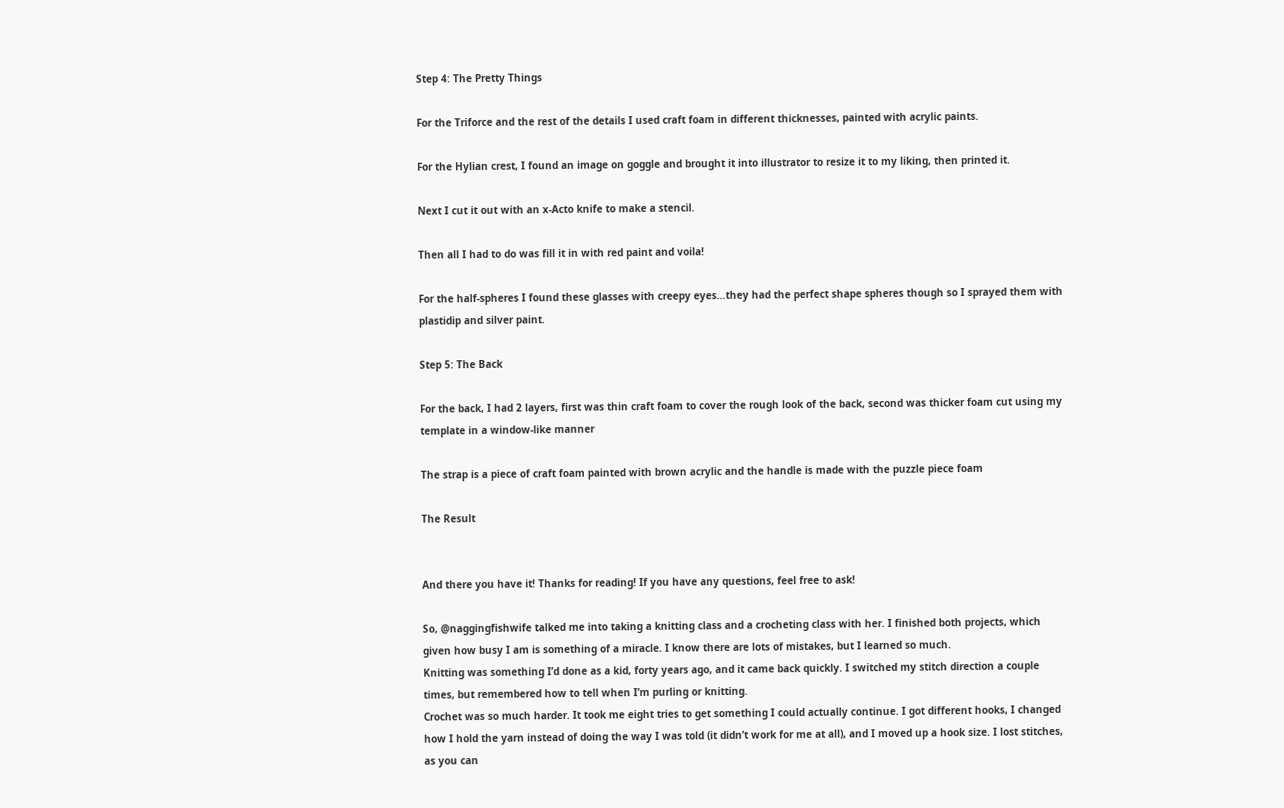Step 4: The Pretty Things

For the Triforce and the rest of the details I used craft foam in different thicknesses, painted with acrylic paints.

For the Hylian crest, I found an image on goggle and brought it into illustrator to resize it to my liking, then printed it.

Next I cut it out with an x-Acto knife to make a stencil.

Then all I had to do was fill it in with red paint and voila!

For the half-spheres I found these glasses with creepy eyes…they had the perfect shape spheres though so I sprayed them with plastidip and silver paint.

Step 5: The Back

For the back, I had 2 layers, first was thin craft foam to cover the rough look of the back, second was thicker foam cut using my template in a window-like manner

The strap is a piece of craft foam painted with brown acrylic and the handle is made with the puzzle piece foam

The Result


And there you have it! Thanks for reading! If you have any questions, feel free to ask!

So, @naggingfishwife talked me into taking a knitting class and a crocheting class with her. I finished both projects, which given how busy I am is something of a miracle. I know there are lots of mistakes, but I learned so much.
Knitting was something I’d done as a kid, forty years ago, and it came back quickly. I switched my stitch direction a couple times, but remembered how to tell when I’m purling or knitting.
Crochet was so much harder. It took me eight tries to get something I could actually continue. I got different hooks, I changed how I hold the yarn instead of doing the way I was told (it didn’t work for me at all), and I moved up a hook size. I lost stitches, as you can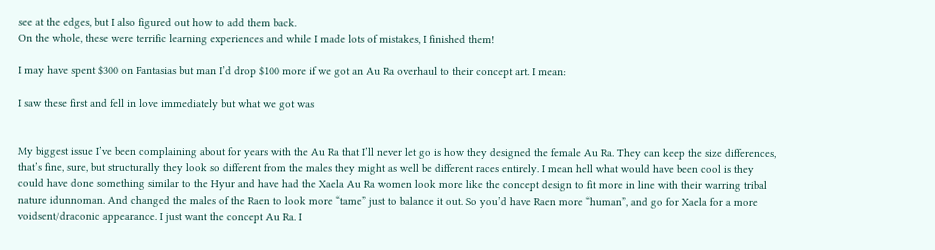see at the edges, but I also figured out how to add them back.
On the whole, these were terrific learning experiences and while I made lots of mistakes, I finished them!

I may have spent $300 on Fantasias but man I’d drop $100 more if we got an Au Ra overhaul to their concept art. I mean:

I saw these first and fell in love immediately but what we got was


My biggest issue I’ve been complaining about for years with the Au Ra that I’ll never let go is how they designed the female Au Ra. They can keep the size differences, that’s fine, sure, but structurally they look so different from the males they might as well be different races entirely. I mean hell what would have been cool is they could have done something similar to the Hyur and have had the Xaela Au Ra women look more like the concept design to fit more in line with their warring tribal nature idunnoman. And changed the males of the Raen to look more “tame” just to balance it out. So you’d have Raen more “human”, and go for Xaela for a more voidsent/draconic appearance. I just want the concept Au Ra. I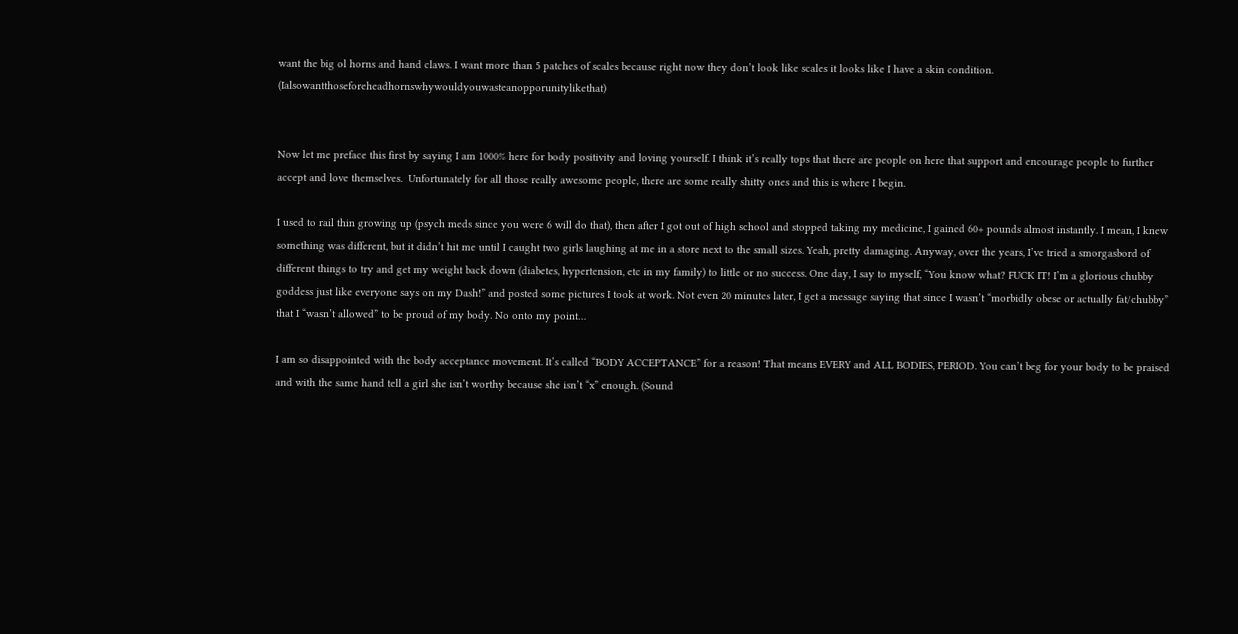want the big ol horns and hand claws. I want more than 5 patches of scales because right now they don’t look like scales it looks like I have a skin condition. (Ialsowantthoseforeheadhornswhywouldyouwasteanopporunitylikethat)


Now let me preface this first by saying I am 1000% here for body positivity and loving yourself. I think it’s really tops that there are people on here that support and encourage people to further accept and love themselves.  Unfortunately for all those really awesome people, there are some really shitty ones and this is where I begin.

I used to rail thin growing up (psych meds since you were 6 will do that), then after I got out of high school and stopped taking my medicine, I gained 60+ pounds almost instantly. I mean, I knew something was different, but it didn’t hit me until I caught two girls laughing at me in a store next to the small sizes. Yeah, pretty damaging. Anyway, over the years, I’ve tried a smorgasbord of different things to try and get my weight back down (diabetes, hypertension, etc in my family) to little or no success. One day, I say to myself, “You know what? FUCK IT! I’m a glorious chubby goddess just like everyone says on my Dash!” and posted some pictures I took at work. Not even 20 minutes later, I get a message saying that since I wasn’t “morbidly obese or actually fat/chubby” that I “wasn’t allowed” to be proud of my body. No onto my point…

I am so disappointed with the body acceptance movement. It’s called “BODY ACCEPTANCE” for a reason! That means EVERY and ALL BODIES, PERIOD. You can’t beg for your body to be praised and with the same hand tell a girl she isn’t worthy because she isn’t “x” enough. (Sound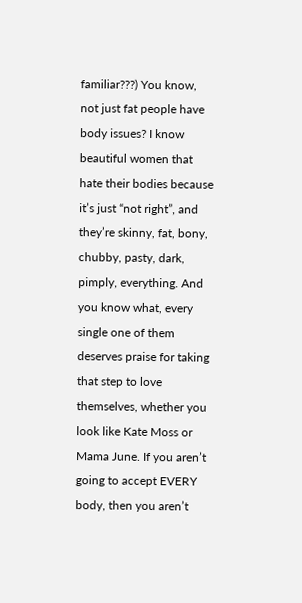familiar???) You know, not just fat people have body issues? I know beautiful women that hate their bodies because it’s just “not right”, and they’re skinny, fat, bony, chubby, pasty, dark, pimply, everything. And you know what, every single one of them deserves praise for taking that step to love themselves, whether you look like Kate Moss or Mama June. If you aren’t going to accept EVERY body, then you aren’t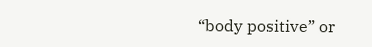“body positive” or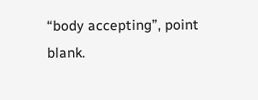“body accepting”, point blank.